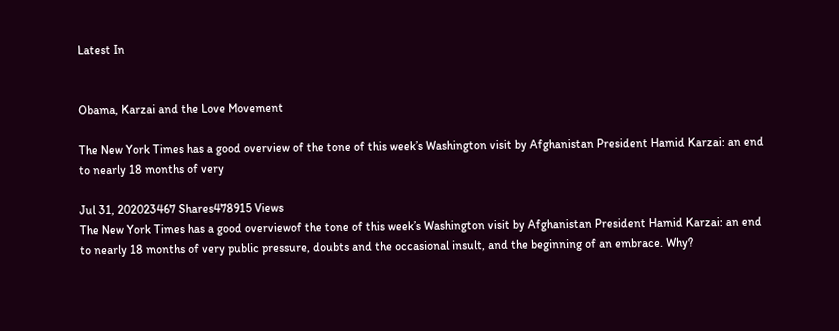Latest In


Obama, Karzai and the Love Movement

The New York Times has a good overview of the tone of this week’s Washington visit by Afghanistan President Hamid Karzai: an end to nearly 18 months of very

Jul 31, 202023467 Shares478915 Views
The New York Times has a good overviewof the tone of this week’s Washington visit by Afghanistan President Hamid Karzai: an end to nearly 18 months of very public pressure, doubts and the occasional insult, and the beginning of an embrace. Why?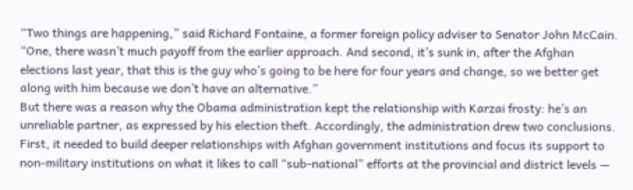“Two things are happening,” said Richard Fontaine, a former foreign policy adviser to Senator John McCain. “One, there wasn’t much payoff from the earlier approach. And second, it’s sunk in, after the Afghan elections last year, that this is the guy who’s going to be here for four years and change, so we better get along with him because we don’t have an alternative.”
But there was a reason why the Obama administration kept the relationship with Karzai frosty: he’s an unreliable partner, as expressed by his election theft. Accordingly, the administration drew two conclusions. First, it needed to build deeper relationships with Afghan government institutions and focus its support to non-military institutions on what it likes to call “sub-national” efforts at the provincial and district levels —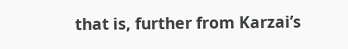that is, further from Karzai’s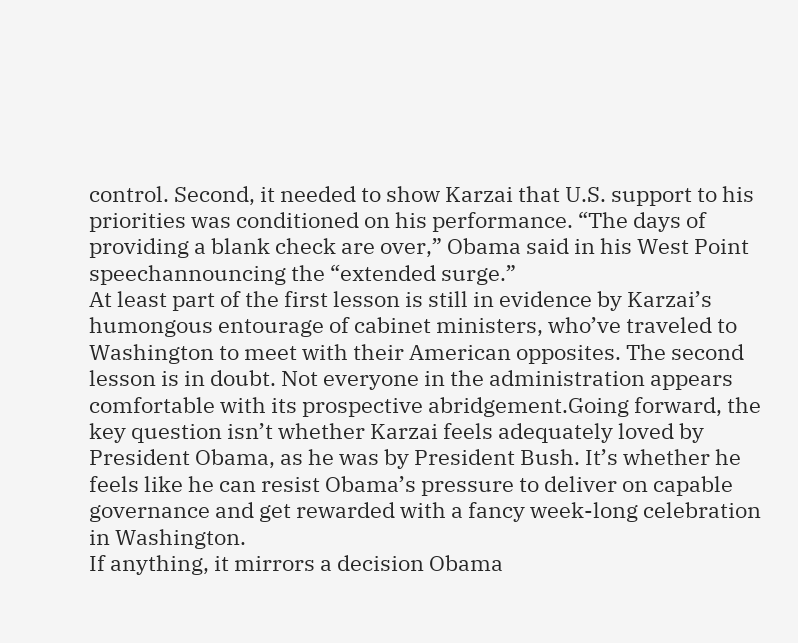control. Second, it needed to show Karzai that U.S. support to his priorities was conditioned on his performance. “The days of providing a blank check are over,” Obama said in his West Point speechannouncing the “extended surge.”
At least part of the first lesson is still in evidence by Karzai’s humongous entourage of cabinet ministers, who’ve traveled to Washington to meet with their American opposites. The second lesson is in doubt. Not everyone in the administration appears comfortable with its prospective abridgement.Going forward, the key question isn’t whether Karzai feels adequately loved by President Obama, as he was by President Bush. It’s whether he feels like he can resist Obama’s pressure to deliver on capable governance and get rewarded with a fancy week-long celebration in Washington.
If anything, it mirrors a decision Obama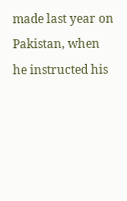made last year on Pakistan, when he instructed his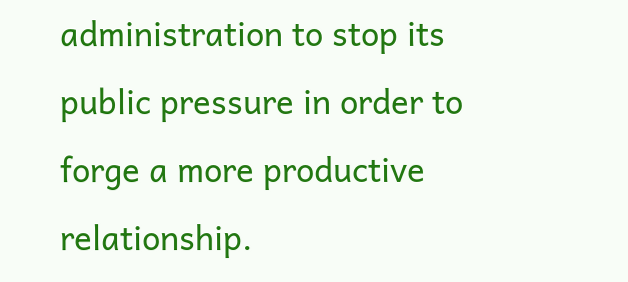administration to stop its public pressure in order to forge a more productive relationship.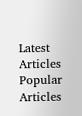Latest Articles
Popular Articles